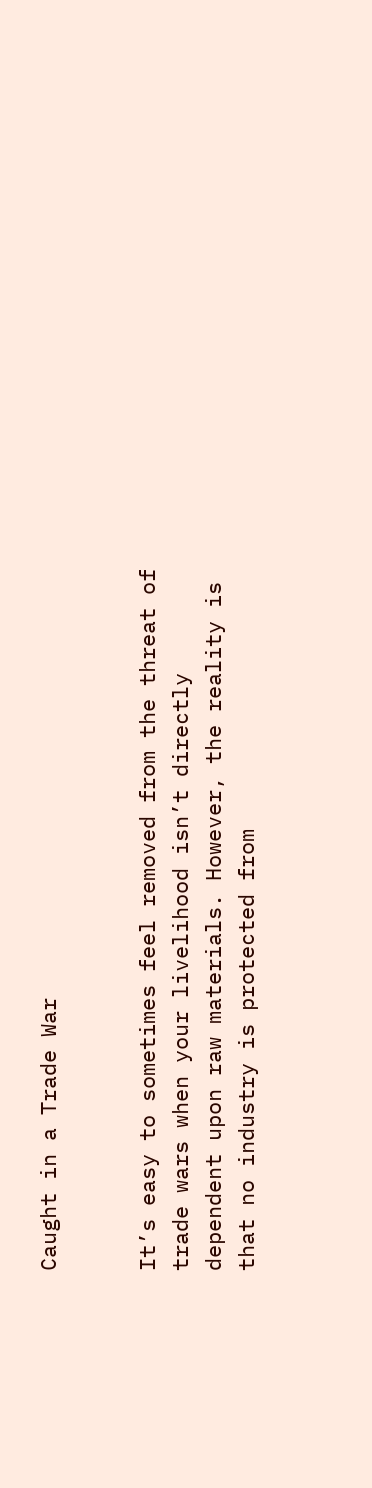Caught in a Trade War


It’s easy to sometimes feel removed from the threat of trade wars when your livelihood isn’t directly dependent upon raw materials. However, the reality is that no industry is protected from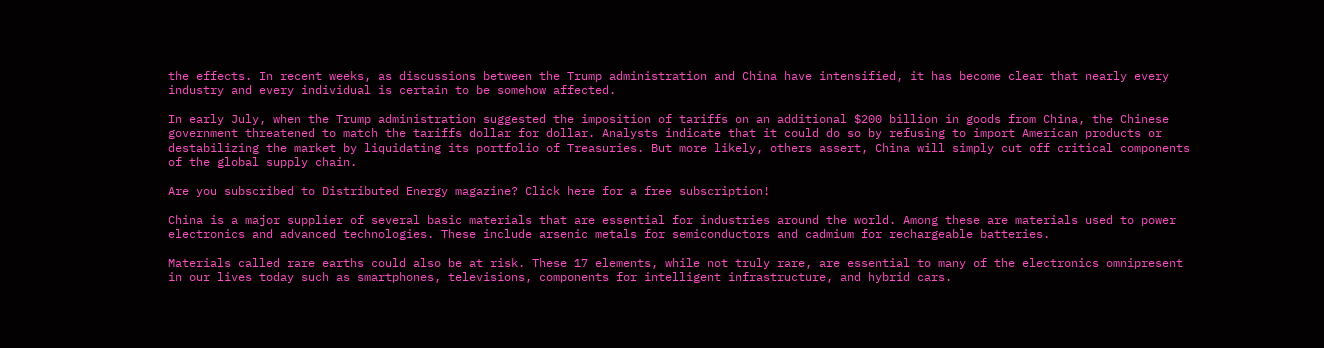the effects. In recent weeks, as discussions between the Trump administration and China have intensified, it has become clear that nearly every industry and every individual is certain to be somehow affected.

In early July, when the Trump administration suggested the imposition of tariffs on an additional $200 billion in goods from China, the Chinese government threatened to match the tariffs dollar for dollar. Analysts indicate that it could do so by refusing to import American products or destabilizing the market by liquidating its portfolio of Treasuries. But more likely, others assert, China will simply cut off critical components of the global supply chain.

Are you subscribed to Distributed Energy magazine? Click here for a free subscription!

China is a major supplier of several basic materials that are essential for industries around the world. Among these are materials used to power electronics and advanced technologies. These include arsenic metals for semiconductors and cadmium for rechargeable batteries.

Materials called rare earths could also be at risk. These 17 elements, while not truly rare, are essential to many of the electronics omnipresent in our lives today such as smartphones, televisions, components for intelligent infrastructure, and hybrid cars.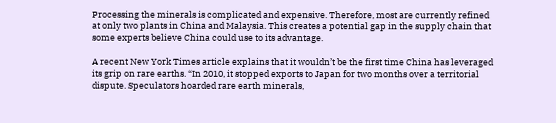Processing the minerals is complicated and expensive. Therefore, most are currently refined at only two plants in China and Malaysia. This creates a potential gap in the supply chain that some experts believe China could use to its advantage.

A recent New York Times article explains that it wouldn’t be the first time China has leveraged its grip on rare earths. “In 2010, it stopped exports to Japan for two months over a territorial dispute. Speculators hoarded rare earth minerals,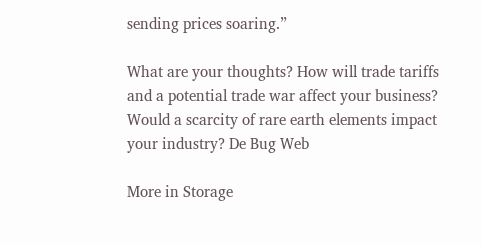sending prices soaring.”

What are your thoughts? How will trade tariffs and a potential trade war affect your business? Would a scarcity of rare earth elements impact your industry? De Bug Web

More in Storage